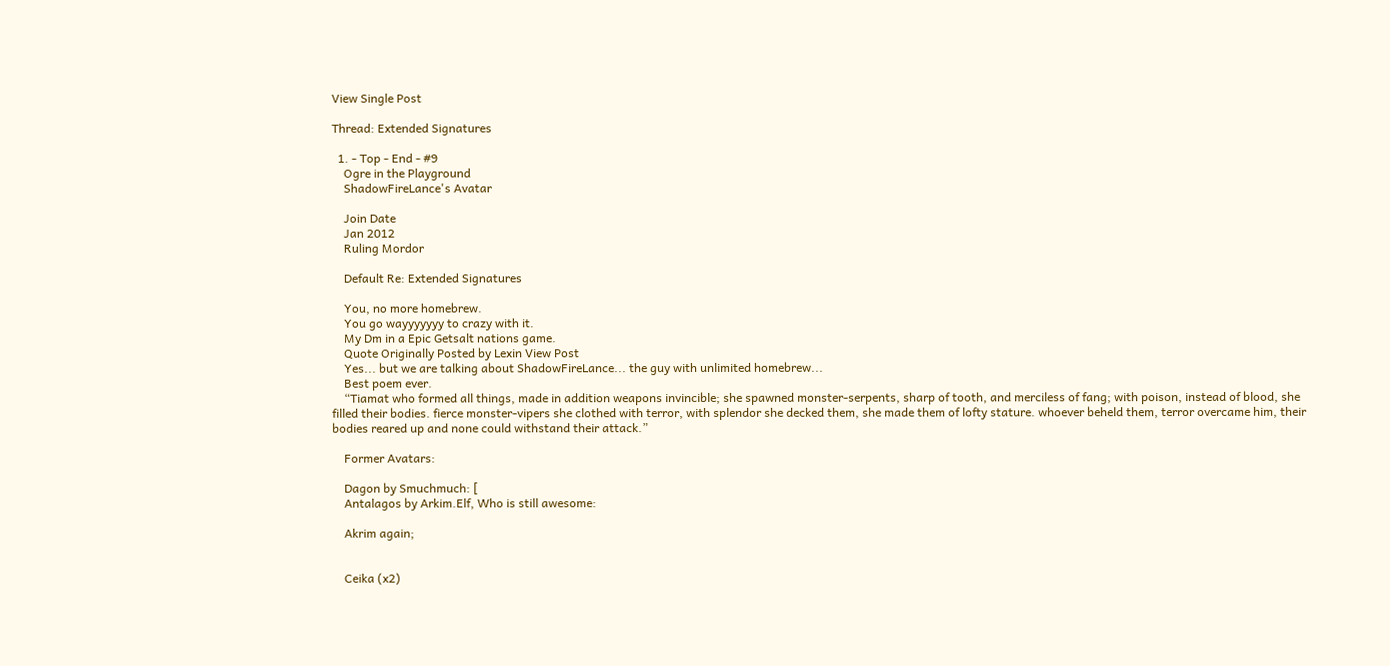View Single Post

Thread: Extended Signatures

  1. - Top - End - #9
    Ogre in the Playground
    ShadowFireLance's Avatar

    Join Date
    Jan 2012
    Ruling Mordor

    Default Re: Extended Signatures

    You, no more homebrew.
    You go wayyyyyyy to crazy with it.
    My Dm in a Epic Getsalt nations game.
    Quote Originally Posted by Lexin View Post
    Yes... but we are talking about ShadowFireLance... the guy with unlimited homebrew...
    Best poem ever.
    “Tiamat who formed all things, made in addition weapons invincible; she spawned monster-serpents, sharp of tooth, and merciless of fang; with poison, instead of blood, she filled their bodies. fierce monster-vipers she clothed with terror, with splendor she decked them, she made them of lofty stature. whoever beheld them, terror overcame him, their bodies reared up and none could withstand their attack.”

    Former Avatars:

    Dagon by Smuchmuch: [
    Antalagos by Arkim.Elf, Who is still awesome:

    Akrim again;


    Ceika (x2)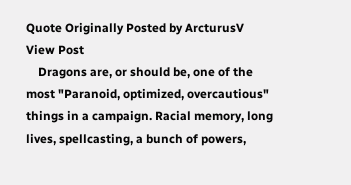Quote Originally Posted by ArcturusV View Post
    Dragons are, or should be, one of the most "Paranoid, optimized, overcautious" things in a campaign. Racial memory, long lives, spellcasting, a bunch of powers,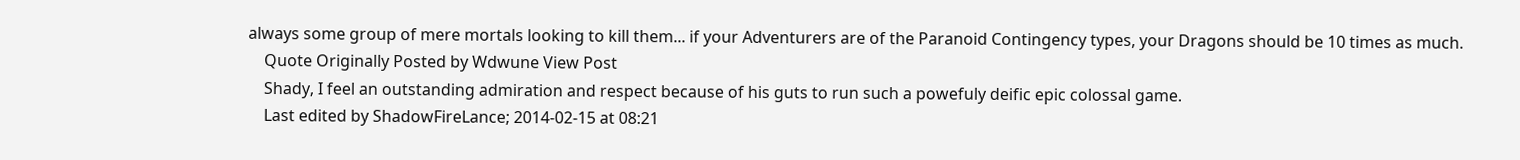always some group of mere mortals looking to kill them... if your Adventurers are of the Paranoid Contingency types, your Dragons should be 10 times as much.
    Quote Originally Posted by Wdwune View Post
    Shady, I feel an outstanding admiration and respect because of his guts to run such a powefuly deific epic colossal game.
    Last edited by ShadowFireLance; 2014-02-15 at 08:21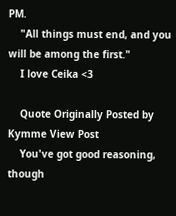PM.
    "All things must end, and you will be among the first."
    I love Ceika <3

    Quote Originally Posted by Kymme View Post
    You've got good reasoning, though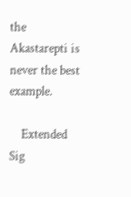the Akastarepti is never the best example.

    Extended Sig